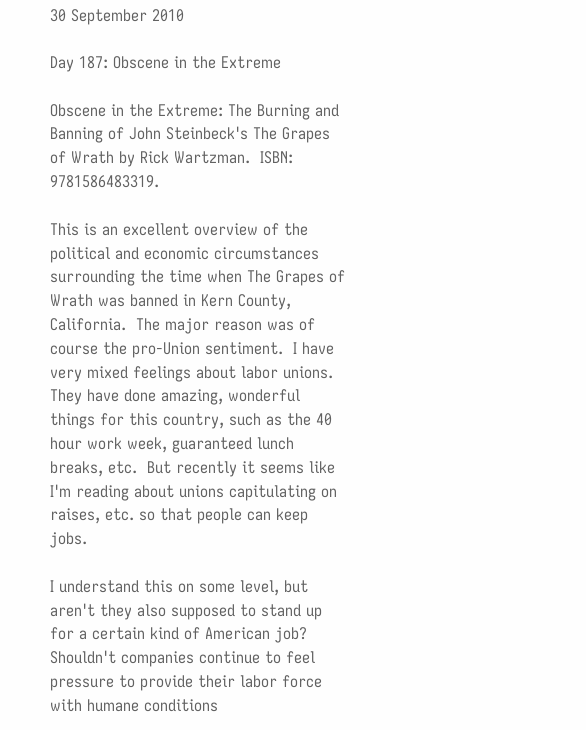30 September 2010

Day 187: Obscene in the Extreme

Obscene in the Extreme: The Burning and Banning of John Steinbeck's The Grapes of Wrath by Rick Wartzman.  ISBN: 9781586483319.

This is an excellent overview of the political and economic circumstances surrounding the time when The Grapes of Wrath was banned in Kern County, California.  The major reason was of course the pro-Union sentiment.  I have very mixed feelings about labor unions.  They have done amazing, wonderful things for this country, such as the 40 hour work week, guaranteed lunch breaks, etc.  But recently it seems like I'm reading about unions capitulating on raises, etc. so that people can keep jobs.

I understand this on some level, but aren't they also supposed to stand up for a certain kind of American job?  Shouldn't companies continue to feel pressure to provide their labor force with humane conditions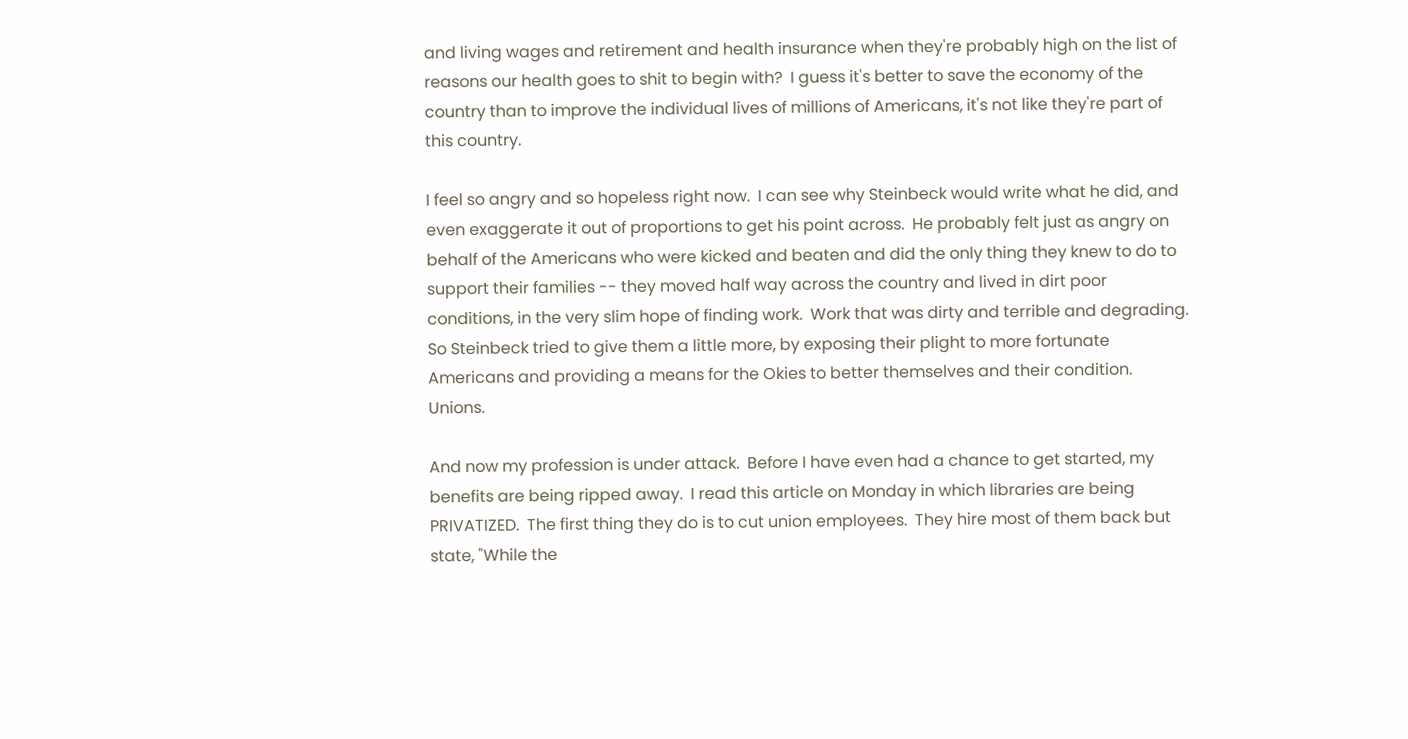and living wages and retirement and health insurance when they're probably high on the list of reasons our health goes to shit to begin with?  I guess it's better to save the economy of the country than to improve the individual lives of millions of Americans, it's not like they're part of this country.

I feel so angry and so hopeless right now.  I can see why Steinbeck would write what he did, and even exaggerate it out of proportions to get his point across.  He probably felt just as angry on behalf of the Americans who were kicked and beaten and did the only thing they knew to do to support their families -- they moved half way across the country and lived in dirt poor conditions, in the very slim hope of finding work.  Work that was dirty and terrible and degrading.  So Steinbeck tried to give them a little more, by exposing their plight to more fortunate Americans and providing a means for the Okies to better themselves and their condition.  Unions.

And now my profession is under attack.  Before I have even had a chance to get started, my benefits are being ripped away.  I read this article on Monday in which libraries are being PRIVATIZED.  The first thing they do is to cut union employees.  They hire most of them back but state, "While the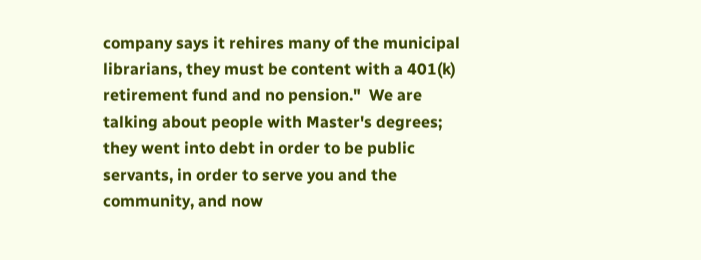company says it rehires many of the municipal librarians, they must be content with a 401(k) retirement fund and no pension."  We are talking about people with Master's degrees; they went into debt in order to be public servants, in order to serve you and the community, and now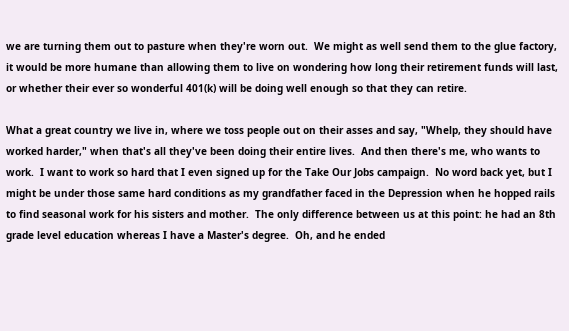we are turning them out to pasture when they're worn out.  We might as well send them to the glue factory, it would be more humane than allowing them to live on wondering how long their retirement funds will last, or whether their ever so wonderful 401(k) will be doing well enough so that they can retire.

What a great country we live in, where we toss people out on their asses and say, "Whelp, they should have worked harder," when that's all they've been doing their entire lives.  And then there's me, who wants to work.  I want to work so hard that I even signed up for the Take Our Jobs campaign.  No word back yet, but I might be under those same hard conditions as my grandfather faced in the Depression when he hopped rails to find seasonal work for his sisters and mother.  The only difference between us at this point: he had an 8th grade level education whereas I have a Master's degree.  Oh, and he ended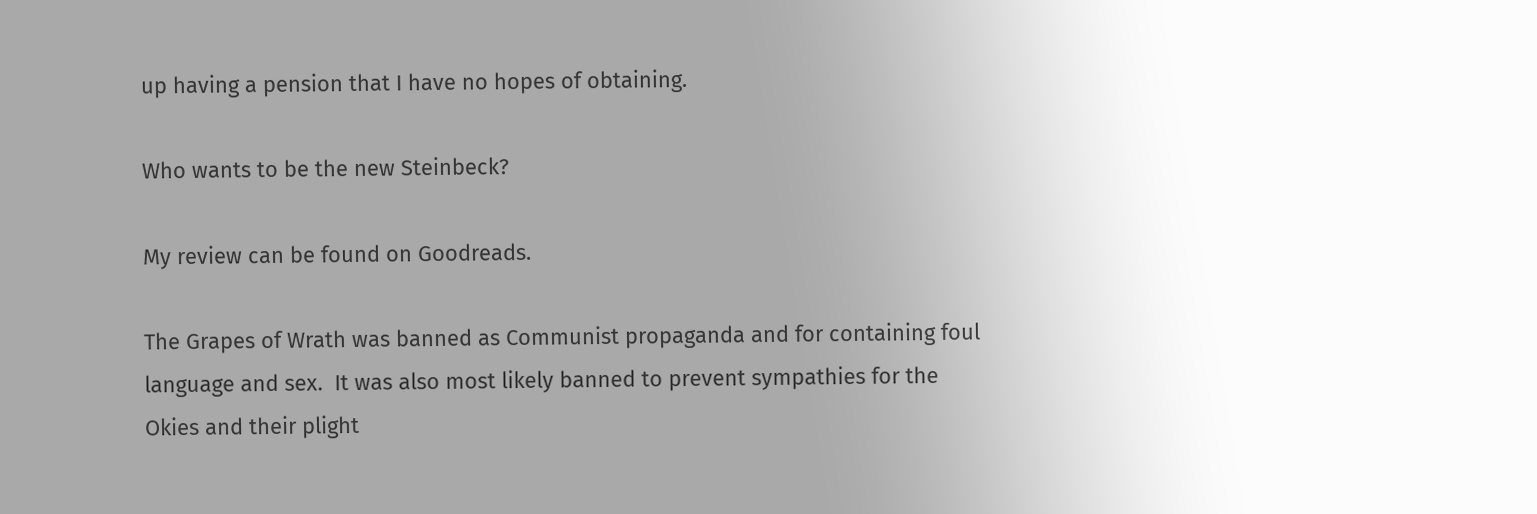up having a pension that I have no hopes of obtaining.

Who wants to be the new Steinbeck?

My review can be found on Goodreads.

The Grapes of Wrath was banned as Communist propaganda and for containing foul language and sex.  It was also most likely banned to prevent sympathies for the Okies and their plight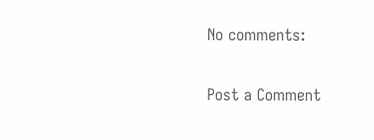No comments:

Post a Comment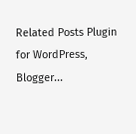Related Posts Plugin for WordPress, Blogger...